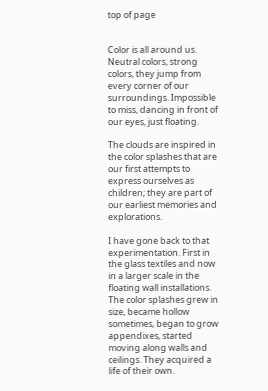top of page


Color is all around us. Neutral colors, strong colors, they jump from every corner of our surroundings. Impossible to miss, dancing in front of our eyes, just floating.

The clouds are inspired in the color splashes that are our first attempts to express ourselves as children; they are part of our earliest memories and explorations.

I have gone back to that experimentation. First in the glass textiles and now in a larger scale in the floating wall installations. The color splashes grew in size, became hollow sometimes, began to grow appendixes, started moving along walls and ceilings. They acquired a life of their own.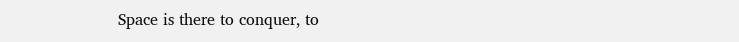Space is there to conquer, to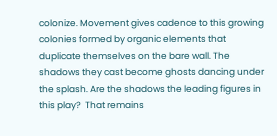colonize. Movement gives cadence to this growing colonies formed by organic elements that duplicate themselves on the bare wall. The shadows they cast become ghosts dancing under the splash. Are the shadows the leading figures in this play?  That remains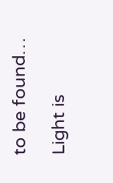to be found…

Light is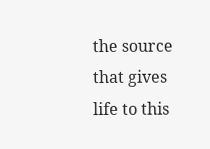the source that gives life to this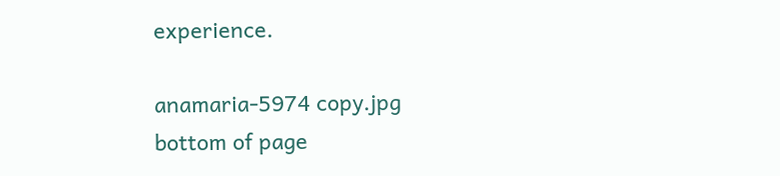experience.

anamaria-5974 copy.jpg
bottom of page